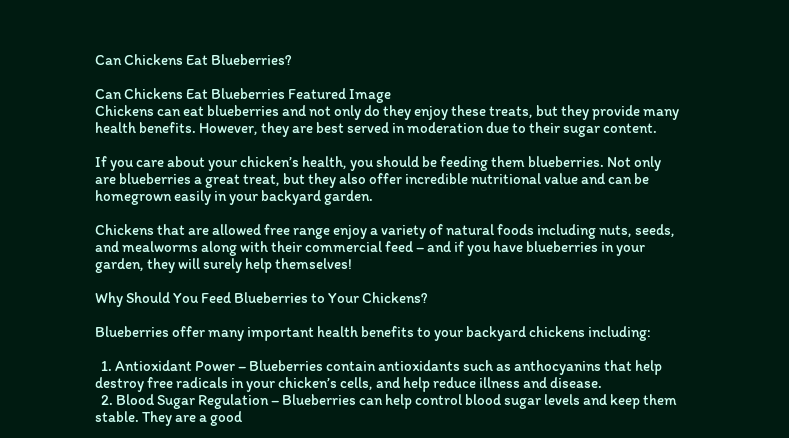Can Chickens Eat Blueberries?

Can Chickens Eat Blueberries Featured Image
Chickens can eat blueberries and not only do they enjoy these treats, but they provide many health benefits. However, they are best served in moderation due to their sugar content.

If you care about your chicken’s health, you should be feeding them blueberries. Not only are blueberries a great treat, but they also offer incredible nutritional value and can be homegrown easily in your backyard garden.

Chickens that are allowed free range enjoy a variety of natural foods including nuts, seeds, and mealworms along with their commercial feed – and if you have blueberries in your garden, they will surely help themselves!

Why Should You Feed Blueberries to Your Chickens?

Blueberries offer many important health benefits to your backyard chickens including:

  1. Antioxidant Power – Blueberries contain antioxidants such as anthocyanins that help destroy free radicals in your chicken’s cells, and help reduce illness and disease.
  2. Blood Sugar Regulation – Blueberries can help control blood sugar levels and keep them stable. They are a good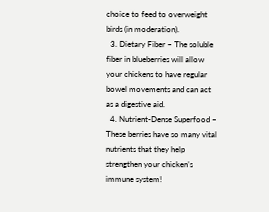choice to feed to overweight birds (in moderation).
  3. Dietary Fiber – The soluble fiber in blueberries will allow your chickens to have regular bowel movements and can act as a digestive aid.
  4. Nutrient-Dense Superfood – These berries have so many vital nutrients that they help strengthen your chicken’s immune system!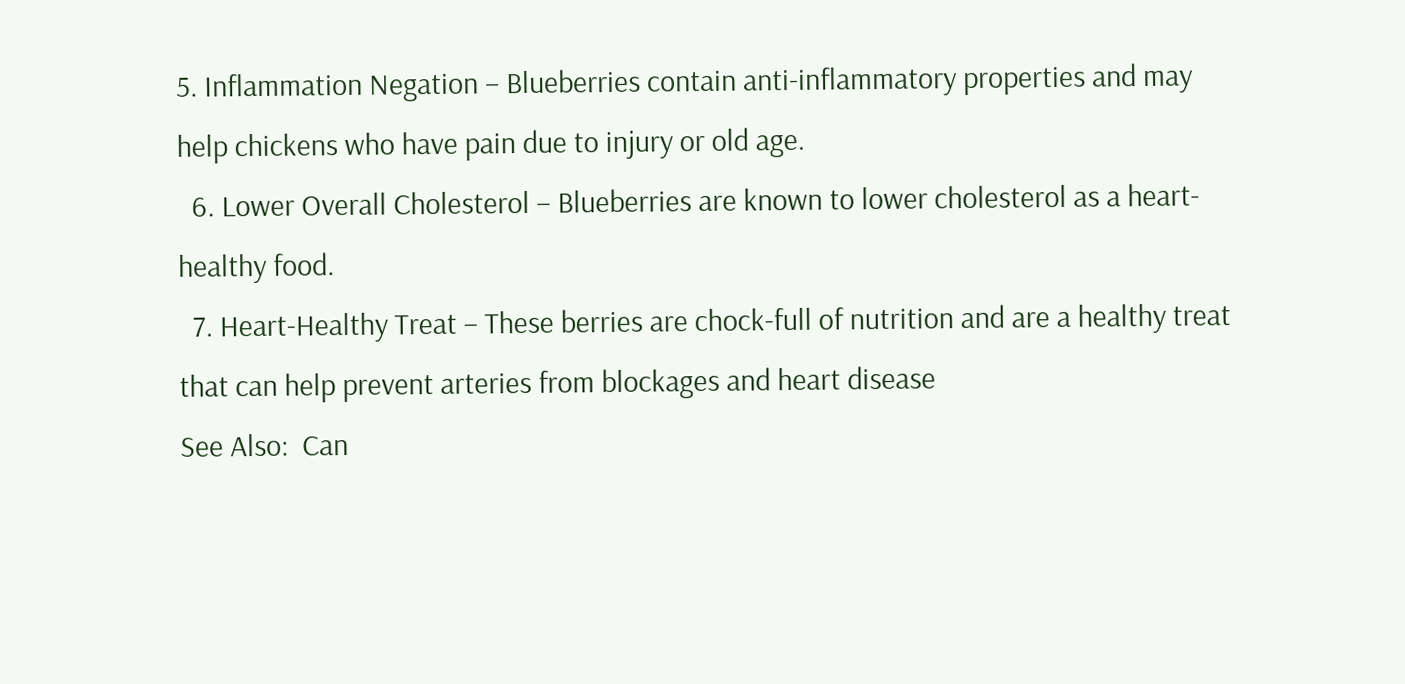5. Inflammation Negation – Blueberries contain anti-inflammatory properties and may help chickens who have pain due to injury or old age.
  6. Lower Overall Cholesterol – Blueberries are known to lower cholesterol as a heart-healthy food.
  7. Heart-Healthy Treat – These berries are chock-full of nutrition and are a healthy treat that can help prevent arteries from blockages and heart disease
See Also:  Can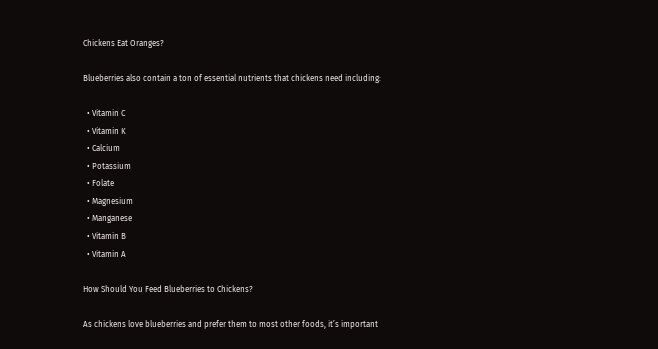Chickens Eat Oranges?

Blueberries also contain a ton of essential nutrients that chickens need including:

  • Vitamin C
  • Vitamin K
  • Calcium
  • Potassium
  • Folate
  • Magnesium
  • Manganese
  • Vitamin B
  • Vitamin A

How Should You Feed Blueberries to Chickens?

As chickens love blueberries and prefer them to most other foods, it’s important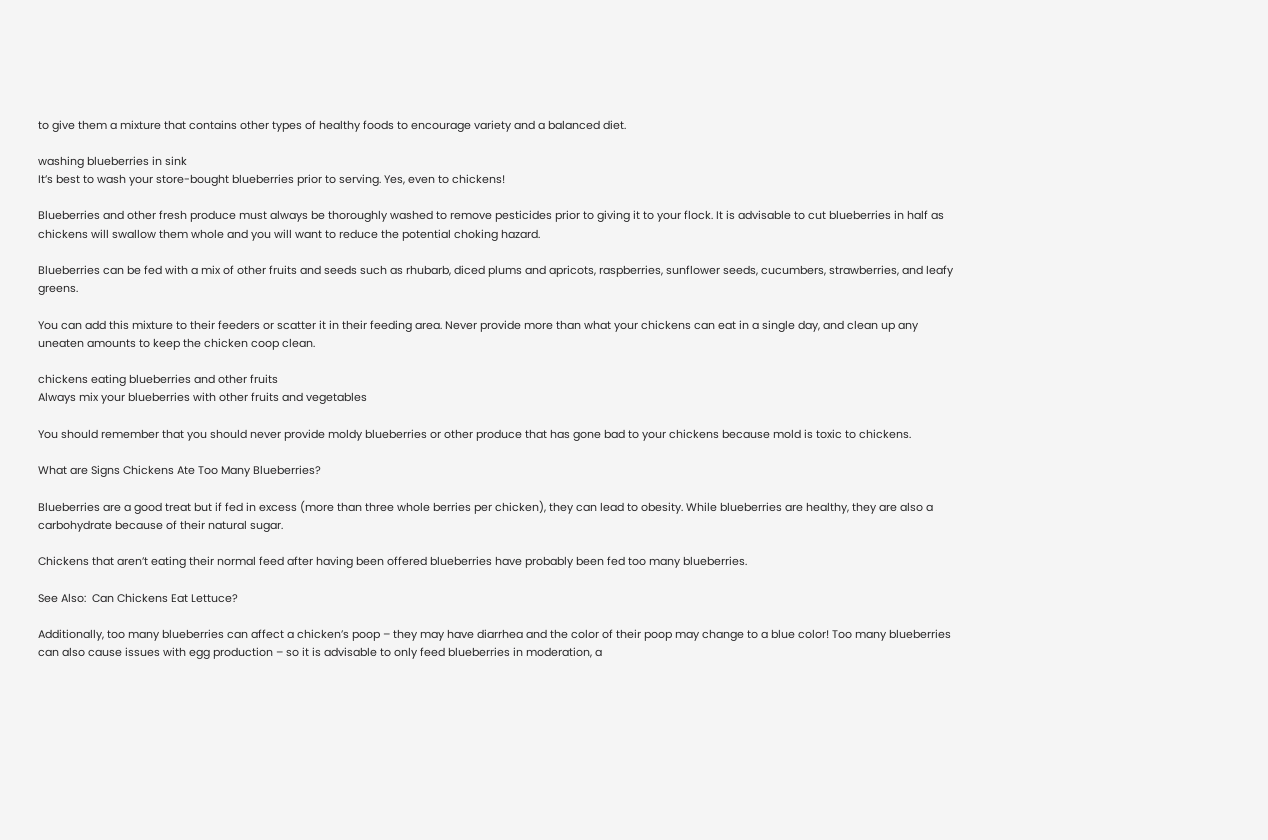to give them a mixture that contains other types of healthy foods to encourage variety and a balanced diet.

washing blueberries in sink
It’s best to wash your store-bought blueberries prior to serving. Yes, even to chickens!

Blueberries and other fresh produce must always be thoroughly washed to remove pesticides prior to giving it to your flock. It is advisable to cut blueberries in half as chickens will swallow them whole and you will want to reduce the potential choking hazard.

Blueberries can be fed with a mix of other fruits and seeds such as rhubarb, diced plums and apricots, raspberries, sunflower seeds, cucumbers, strawberries, and leafy greens.

You can add this mixture to their feeders or scatter it in their feeding area. Never provide more than what your chickens can eat in a single day, and clean up any uneaten amounts to keep the chicken coop clean.

chickens eating blueberries and other fruits
Always mix your blueberries with other fruits and vegetables

You should remember that you should never provide moldy blueberries or other produce that has gone bad to your chickens because mold is toxic to chickens.

What are Signs Chickens Ate Too Many Blueberries?

Blueberries are a good treat but if fed in excess (more than three whole berries per chicken), they can lead to obesity. While blueberries are healthy, they are also a carbohydrate because of their natural sugar.

Chickens that aren’t eating their normal feed after having been offered blueberries have probably been fed too many blueberries.

See Also:  Can Chickens Eat Lettuce?

Additionally, too many blueberries can affect a chicken’s poop – they may have diarrhea and the color of their poop may change to a blue color! Too many blueberries can also cause issues with egg production – so it is advisable to only feed blueberries in moderation, a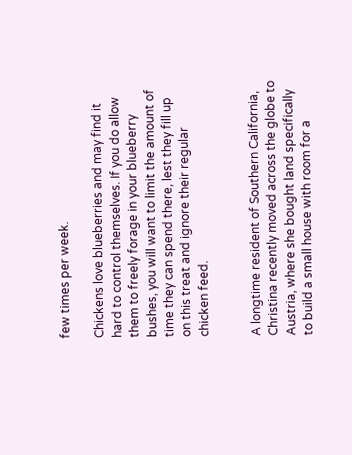few times per week.

Chickens love blueberries and may find it hard to control themselves. If you do allow them to freely forage in your blueberry bushes, you will want to limit the amount of time they can spend there, lest they fill up on this treat and ignore their regular chicken feed.


A longtime resident of Southern California, Christina recently moved across the globe to Austria, where she bought land specifically to build a small house with room for a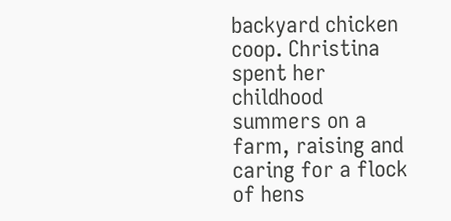backyard chicken coop. Christina spent her childhood summers on a farm, raising and caring for a flock of hens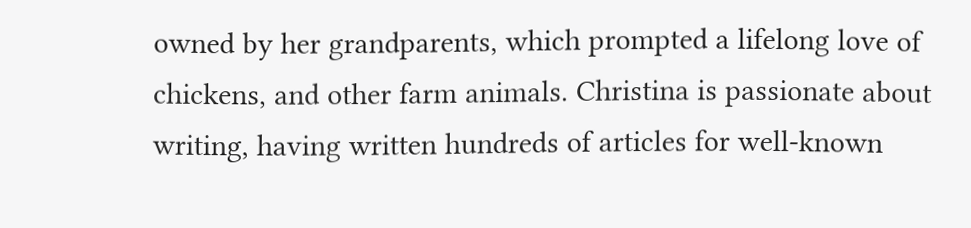owned by her grandparents, which prompted a lifelong love of chickens, and other farm animals. Christina is passionate about writing, having written hundreds of articles for well-known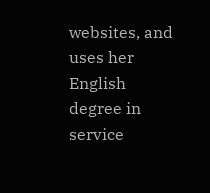websites, and uses her English degree in service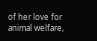of her love for animal welfare,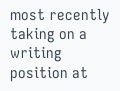most recently taking on a writing position at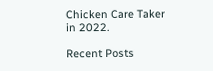Chicken Care Taker in 2022.

Recent Posts